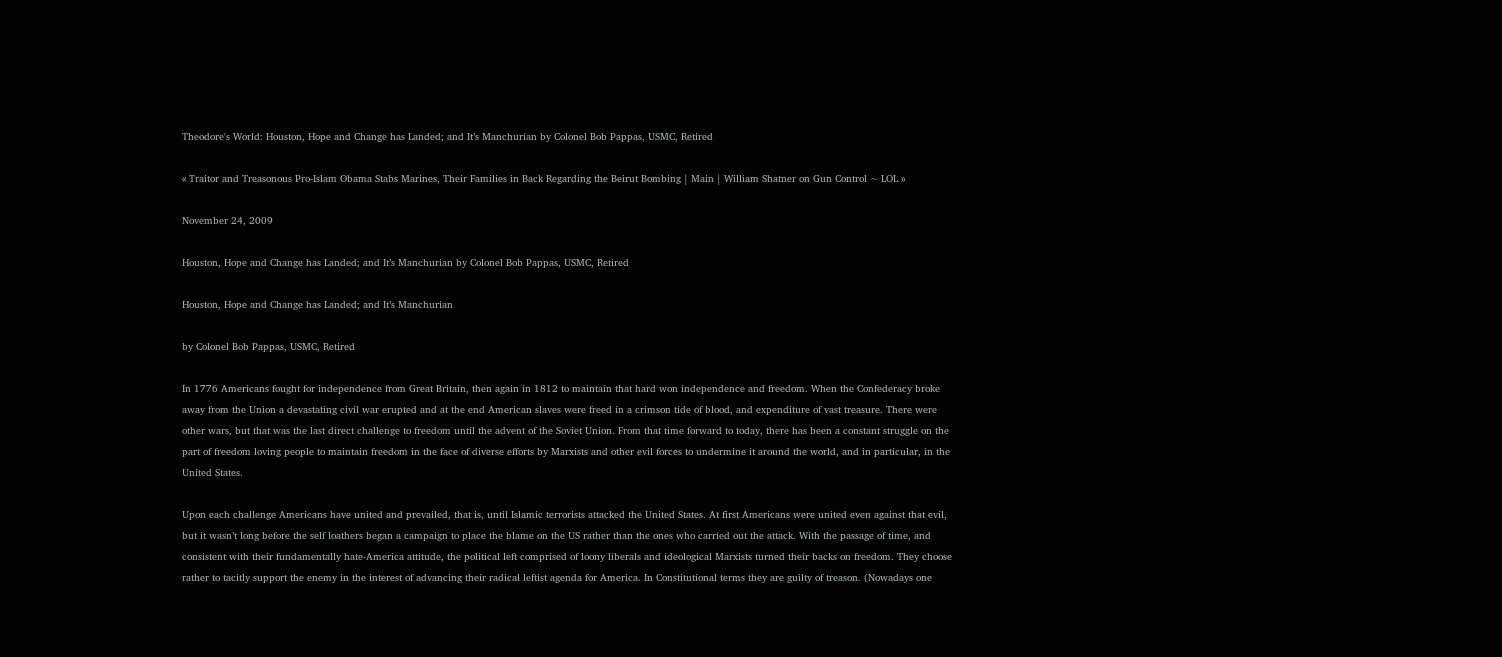Theodore's World: Houston, Hope and Change has Landed; and It’s Manchurian by Colonel Bob Pappas, USMC, Retired

« Traitor and Treasonous Pro-Islam Obama Stabs Marines, Their Families in Back Regarding the Beirut Bombing | Main | William Shatner on Gun Control ~ LOL »

November 24, 2009

Houston, Hope and Change has Landed; and It’s Manchurian by Colonel Bob Pappas, USMC, Retired

Houston, Hope and Change has Landed; and It’s Manchurian

by Colonel Bob Pappas, USMC, Retired

In 1776 Americans fought for independence from Great Britain, then again in 1812 to maintain that hard won independence and freedom. When the Confederacy broke away from the Union a devastating civil war erupted and at the end American slaves were freed in a crimson tide of blood, and expenditure of vast treasure. There were other wars, but that was the last direct challenge to freedom until the advent of the Soviet Union. From that time forward to today, there has been a constant struggle on the part of freedom loving people to maintain freedom in the face of diverse efforts by Marxists and other evil forces to undermine it around the world, and in particular, in the United States.

Upon each challenge Americans have united and prevailed, that is, until Islamic terrorists attacked the United States. At first Americans were united even against that evil, but it wasn’t long before the self loathers began a campaign to place the blame on the US rather than the ones who carried out the attack. With the passage of time, and consistent with their fundamentally hate-America attitude, the political left comprised of loony liberals and ideological Marxists turned their backs on freedom. They choose rather to tacitly support the enemy in the interest of advancing their radical leftist agenda for America. In Constitutional terms they are guilty of treason. (Nowadays one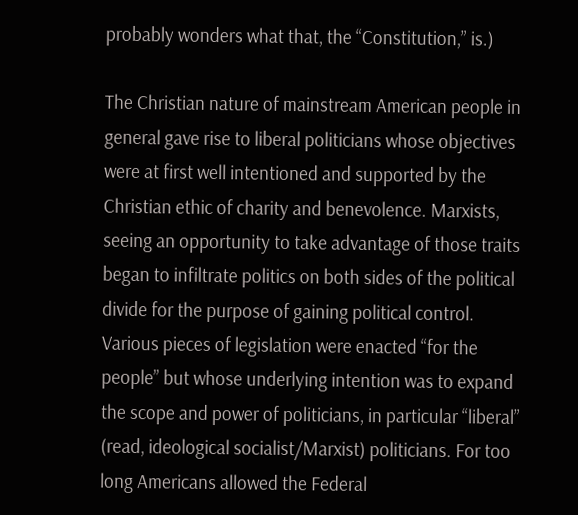probably wonders what that, the “Constitution,” is.)

The Christian nature of mainstream American people in general gave rise to liberal politicians whose objectives were at first well intentioned and supported by the Christian ethic of charity and benevolence. Marxists, seeing an opportunity to take advantage of those traits began to infiltrate politics on both sides of the political divide for the purpose of gaining political control. Various pieces of legislation were enacted “for the people” but whose underlying intention was to expand the scope and power of politicians, in particular “liberal” (read, ideological socialist/Marxist) politicians. For too long Americans allowed the Federal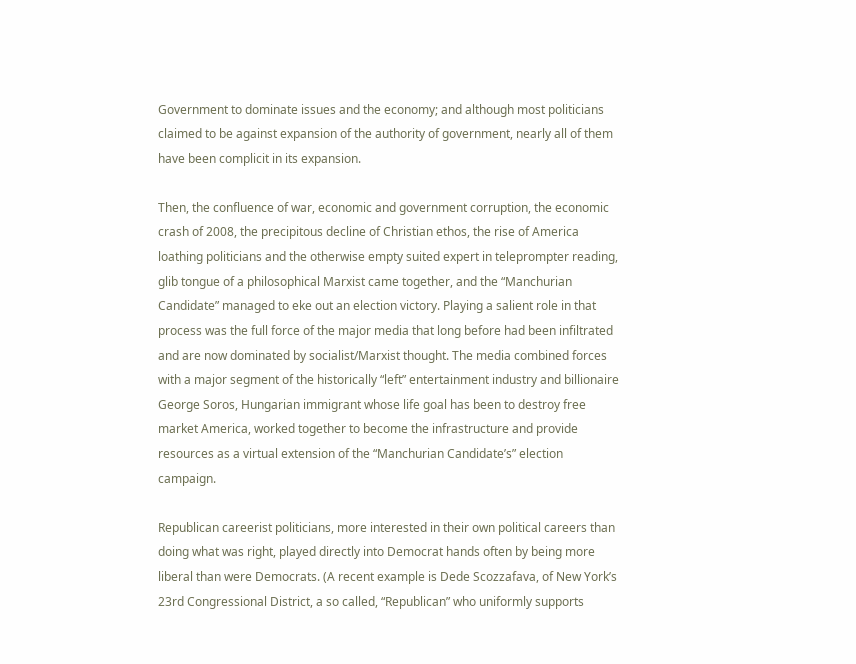Government to dominate issues and the economy; and although most politicians claimed to be against expansion of the authority of government, nearly all of them have been complicit in its expansion.

Then, the confluence of war, economic and government corruption, the economic crash of 2008, the precipitous decline of Christian ethos, the rise of America loathing politicians and the otherwise empty suited expert in teleprompter reading, glib tongue of a philosophical Marxist came together, and the “Manchurian Candidate” managed to eke out an election victory. Playing a salient role in that process was the full force of the major media that long before had been infiltrated and are now dominated by socialist/Marxist thought. The media combined forces with a major segment of the historically “left” entertainment industry and billionaire George Soros, Hungarian immigrant whose life goal has been to destroy free market America, worked together to become the infrastructure and provide resources as a virtual extension of the “Manchurian Candidate’s” election campaign.

Republican careerist politicians, more interested in their own political careers than doing what was right, played directly into Democrat hands often by being more liberal than were Democrats. (A recent example is Dede Scozzafava, of New York’s 23rd Congressional District, a so called, “Republican” who uniformly supports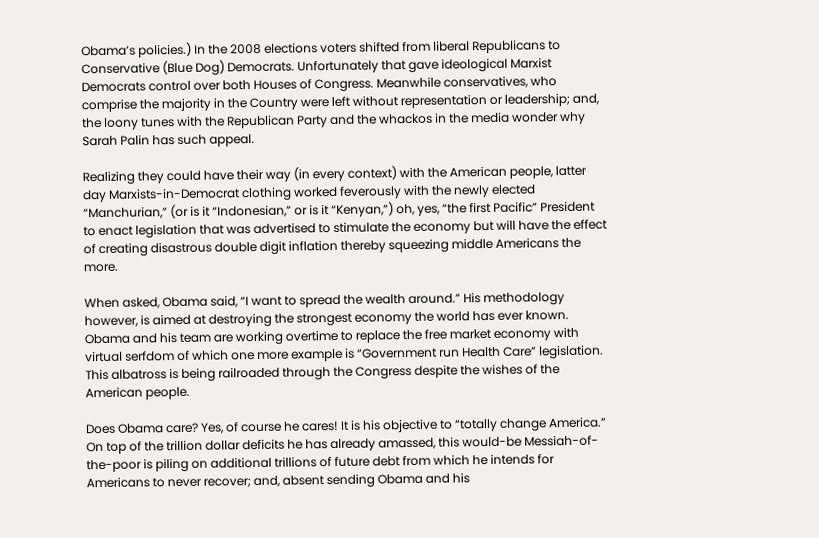Obama’s policies.) In the 2008 elections voters shifted from liberal Republicans to Conservative (Blue Dog) Democrats. Unfortunately that gave ideological Marxist Democrats control over both Houses of Congress. Meanwhile conservatives, who comprise the majority in the Country were left without representation or leadership; and, the loony tunes with the Republican Party and the whackos in the media wonder why Sarah Palin has such appeal.

Realizing they could have their way (in every context) with the American people, latter day Marxists-in-Democrat clothing worked feverously with the newly elected “Manchurian,” (or is it “Indonesian,” or is it “Kenyan,”) oh, yes, “the first Pacific” President to enact legislation that was advertised to stimulate the economy but will have the effect of creating disastrous double digit inflation thereby squeezing middle Americans the more.

When asked, Obama said, “I want to spread the wealth around.” His methodology however, is aimed at destroying the strongest economy the world has ever known. Obama and his team are working overtime to replace the free market economy with virtual serfdom of which one more example is “Government run Health Care” legislation. This albatross is being railroaded through the Congress despite the wishes of the American people.

Does Obama care? Yes, of course he cares! It is his objective to “totally change America.” On top of the trillion dollar deficits he has already amassed, this would-be Messiah-of-the-poor is piling on additional trillions of future debt from which he intends for Americans to never recover; and, absent sending Obama and his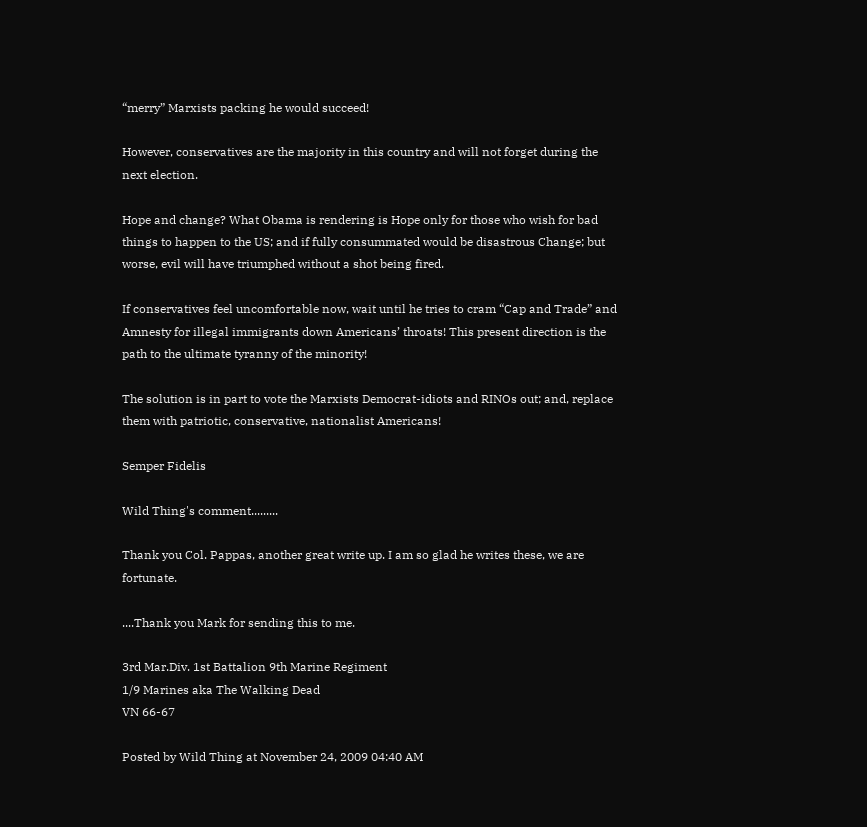“merry” Marxists packing he would succeed!

However, conservatives are the majority in this country and will not forget during the next election.

Hope and change? What Obama is rendering is Hope only for those who wish for bad things to happen to the US; and if fully consummated would be disastrous Change; but worse, evil will have triumphed without a shot being fired.

If conservatives feel uncomfortable now, wait until he tries to cram “Cap and Trade” and Amnesty for illegal immigrants down Americans’ throats! This present direction is the path to the ultimate tyranny of the minority!

The solution is in part to vote the Marxists Democrat-idiots and RINOs out; and, replace them with patriotic, conservative, nationalist Americans!

Semper Fidelis

Wild Thing's comment.........

Thank you Col. Pappas, another great write up. I am so glad he writes these, we are fortunate.

....Thank you Mark for sending this to me.

3rd Mar.Div. 1st Battalion 9th Marine Regiment
1/9 Marines aka The Walking Dead
VN 66-67

Posted by Wild Thing at November 24, 2009 04:40 AM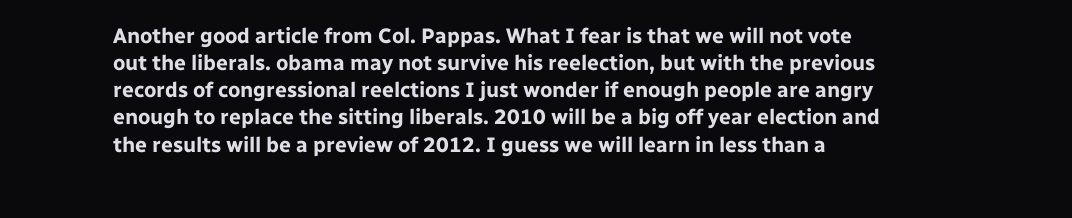Another good article from Col. Pappas. What I fear is that we will not vote out the liberals. obama may not survive his reelection, but with the previous records of congressional reelctions I just wonder if enough people are angry enough to replace the sitting liberals. 2010 will be a big off year election and the results will be a preview of 2012. I guess we will learn in less than a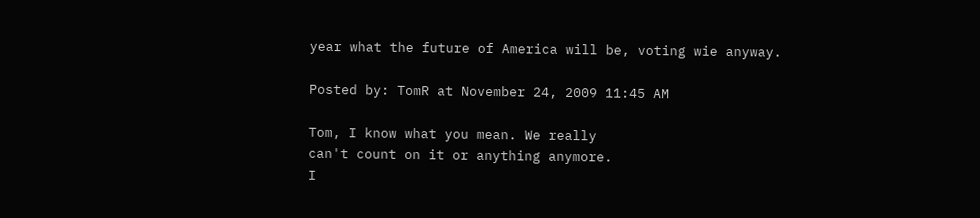year what the future of America will be, voting wie anyway.

Posted by: TomR at November 24, 2009 11:45 AM

Tom, I know what you mean. We really
can't count on it or anything anymore.
I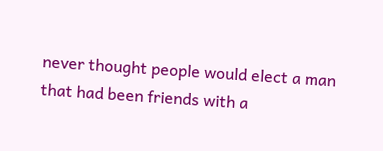never thought people would elect a man
that had been friends with a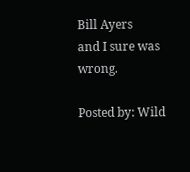Bill Ayers
and I sure was wrong.

Posted by: Wild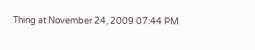Thing at November 24, 2009 07:44 PM